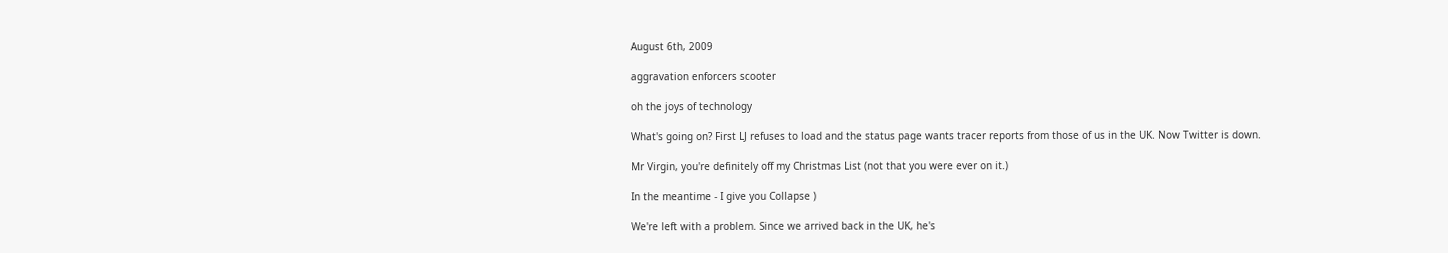August 6th, 2009

aggravation enforcers scooter

oh the joys of technology

What's going on? First LJ refuses to load and the status page wants tracer reports from those of us in the UK. Now Twitter is down.

Mr Virgin, you're definitely off my Christmas List (not that you were ever on it.)

In the meantime - I give you Collapse )

We're left with a problem. Since we arrived back in the UK, he's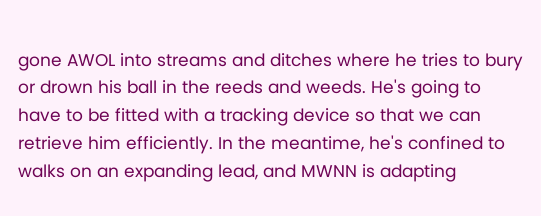gone AWOL into streams and ditches where he tries to bury or drown his ball in the reeds and weeds. He's going to have to be fitted with a tracking device so that we can retrieve him efficiently. In the meantime, he's confined to walks on an expanding lead, and MWNN is adapting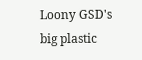Loony GSD's big plastic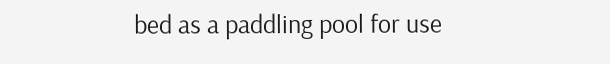bed as a paddling pool for use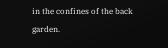in the confines of the back garden.